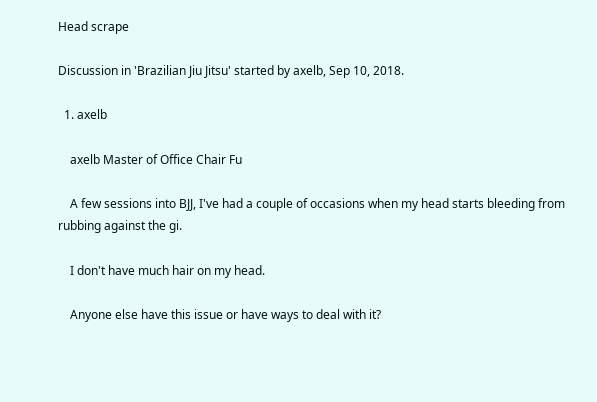Head scrape

Discussion in 'Brazilian Jiu Jitsu' started by axelb, Sep 10, 2018.

  1. axelb

    axelb Master of Office Chair Fu

    A few sessions into BJJ, I've had a couple of occasions when my head starts bleeding from rubbing against the gi.

    I don't have much hair on my head.

    Anyone else have this issue or have ways to deal with it?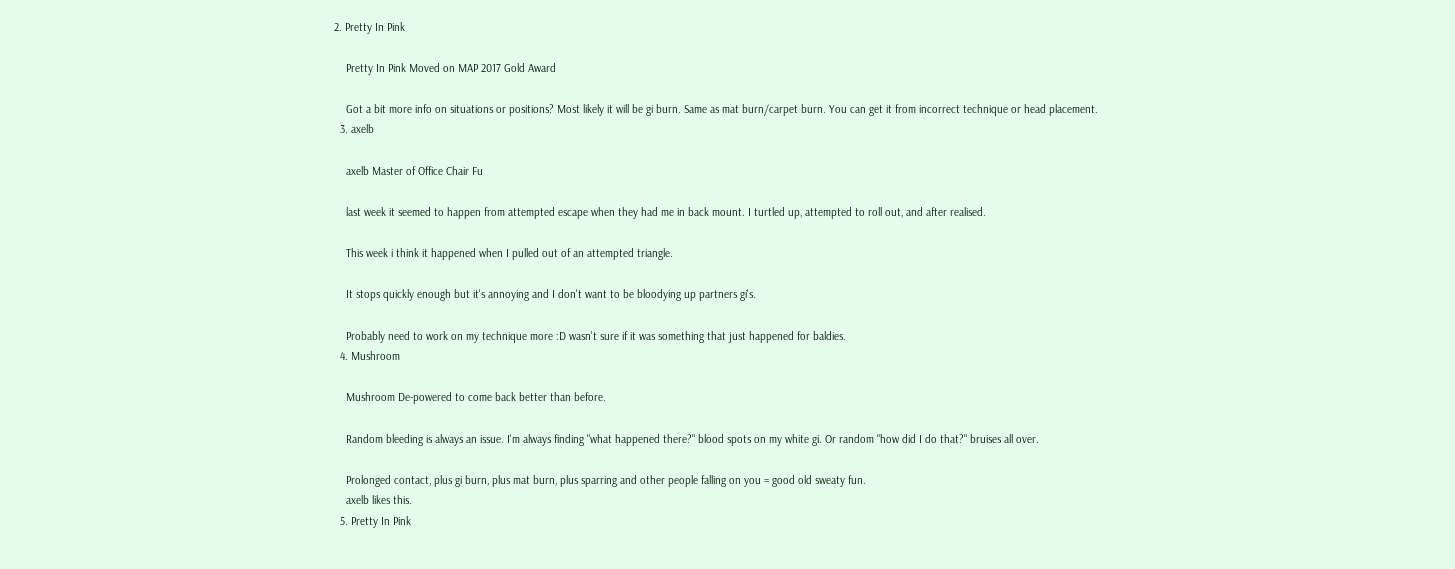2. Pretty In Pink

    Pretty In Pink Moved on MAP 2017 Gold Award

    Got a bit more info on situations or positions? Most likely it will be gi burn. Same as mat burn/carpet burn. You can get it from incorrect technique or head placement.
  3. axelb

    axelb Master of Office Chair Fu

    last week it seemed to happen from attempted escape when they had me in back mount. I turtled up, attempted to roll out, and after realised.

    This week i think it happened when I pulled out of an attempted triangle.

    It stops quickly enough but it's annoying and I don't want to be bloodying up partners gi's.

    Probably need to work on my technique more :D wasn't sure if it was something that just happened for baldies.
  4. Mushroom

    Mushroom De-powered to come back better than before.

    Random bleeding is always an issue. I'm always finding "what happened there?" blood spots on my white gi. Or random "how did I do that?" bruises all over.

    Prolonged contact, plus gi burn, plus mat burn, plus sparring and other people falling on you = good old sweaty fun.
    axelb likes this.
  5. Pretty In Pink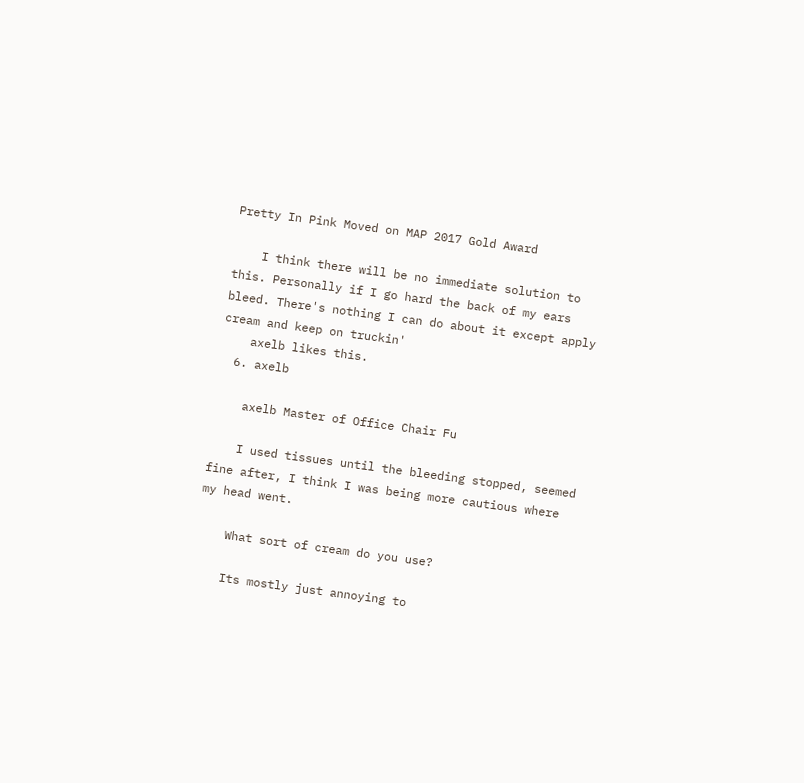Pretty In Pink Moved on MAP 2017 Gold Award

    I think there will be no immediate solution to this. Personally if I go hard the back of my ears bleed. There's nothing I can do about it except apply cream and keep on truckin'
    axelb likes this.
  6. axelb

    axelb Master of Office Chair Fu

    I used tissues until the bleeding stopped, seemed fine after, I think I was being more cautious where my head went.

    What sort of cream do you use?

    Its mostly just annoying to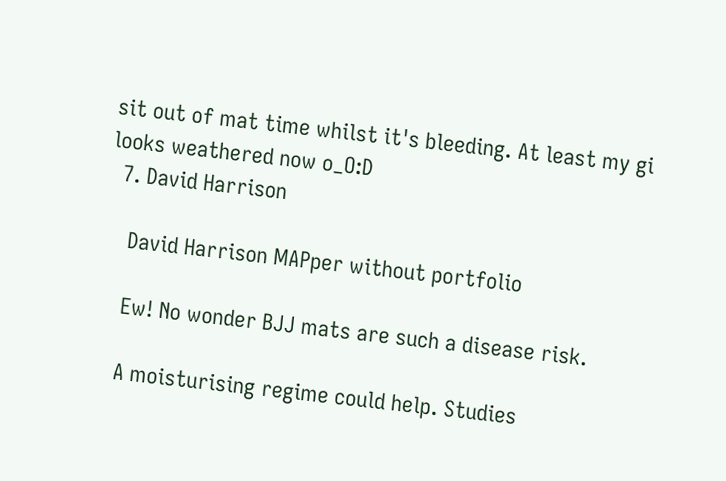sit out of mat time whilst it's bleeding. At least my gi looks weathered now o_O:D
  7. David Harrison

    David Harrison MAPper without portfolio

    Ew! No wonder BJJ mats are such a disease risk.

    A moisturising regime could help. Studies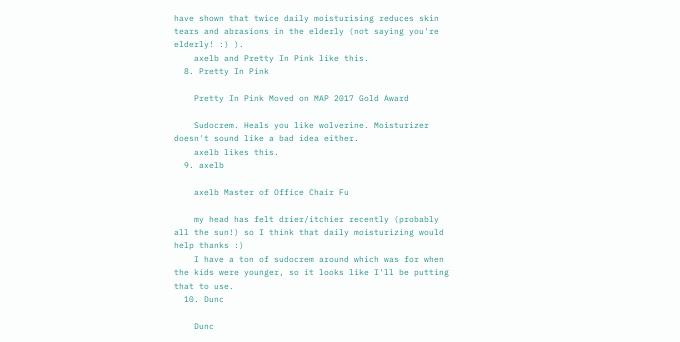have shown that twice daily moisturising reduces skin tears and abrasions in the elderly (not saying you're elderly! :) ).
    axelb and Pretty In Pink like this.
  8. Pretty In Pink

    Pretty In Pink Moved on MAP 2017 Gold Award

    Sudocrem. Heals you like wolverine. Moisturizer doesn't sound like a bad idea either.
    axelb likes this.
  9. axelb

    axelb Master of Office Chair Fu

    my head has felt drier/itchier recently (probably all the sun!) so I think that daily moisturizing would help thanks :)
    I have a ton of sudocrem around which was for when the kids were younger, so it looks like I'll be putting that to use.
  10. Dunc

    Dunc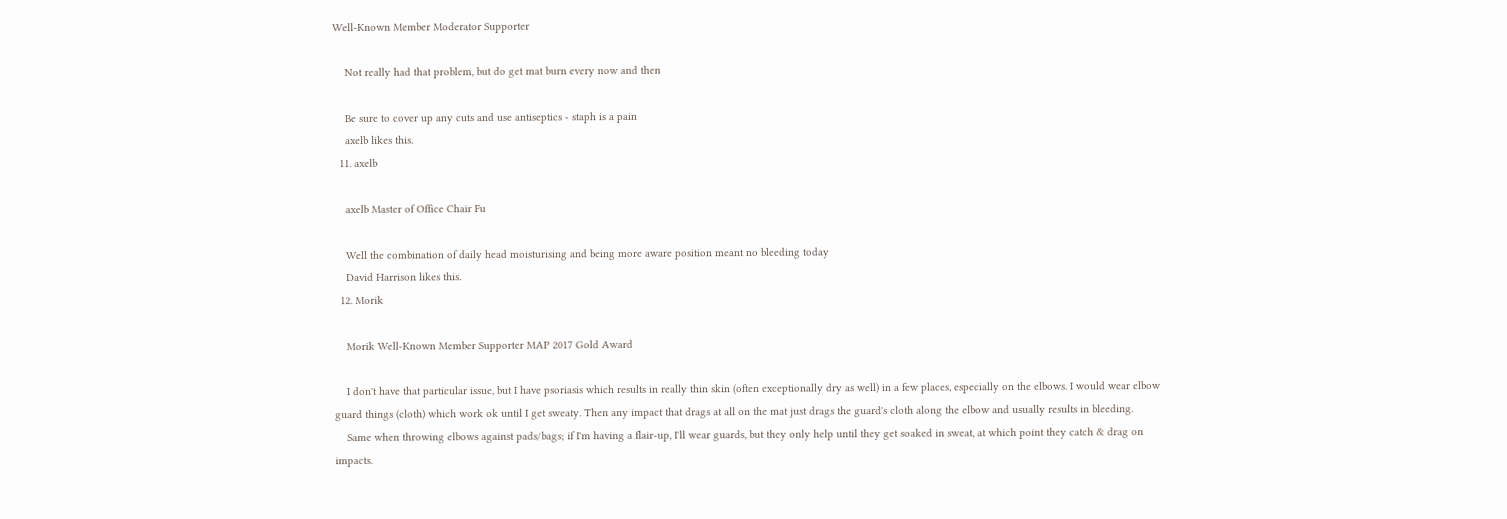Well-Known Member Moderator Supporter

    Not really had that problem, but do get mat burn every now and then

    Be sure to cover up any cuts and use antiseptics - staph is a pain
    axelb likes this.
  11. axelb

    axelb Master of Office Chair Fu

    Well the combination of daily head moisturising and being more aware position meant no bleeding today
    David Harrison likes this.
  12. Morik

    Morik Well-Known Member Supporter MAP 2017 Gold Award

    I don't have that particular issue, but I have psoriasis which results in really thin skin (often exceptionally dry as well) in a few places, especially on the elbows. I would wear elbow guard things (cloth) which work ok until I get sweaty. Then any impact that drags at all on the mat just drags the guard's cloth along the elbow and usually results in bleeding.
    Same when throwing elbows against pads/bags; if I'm having a flair-up, I'll wear guards, but they only help until they get soaked in sweat, at which point they catch & drag on impacts.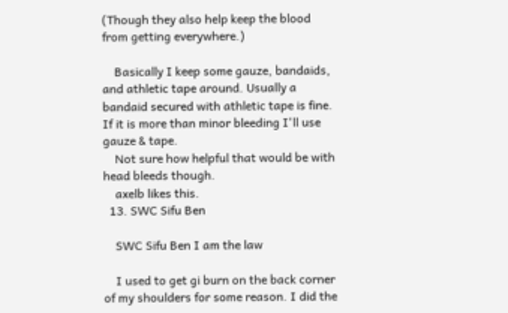(Though they also help keep the blood from getting everywhere.)

    Basically I keep some gauze, bandaids, and athletic tape around. Usually a bandaid secured with athletic tape is fine. If it is more than minor bleeding I'll use gauze & tape.
    Not sure how helpful that would be with head bleeds though.
    axelb likes this.
  13. SWC Sifu Ben

    SWC Sifu Ben I am the law

    I used to get gi burn on the back corner of my shoulders for some reason. I did the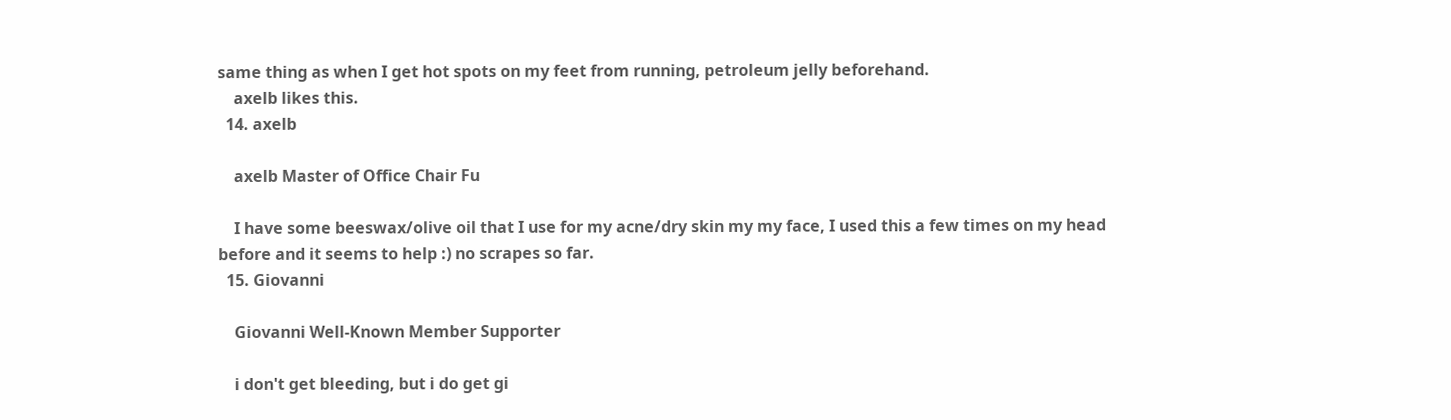same thing as when I get hot spots on my feet from running, petroleum jelly beforehand.
    axelb likes this.
  14. axelb

    axelb Master of Office Chair Fu

    I have some beeswax/olive oil that I use for my acne/dry skin my my face, I used this a few times on my head before and it seems to help :) no scrapes so far.
  15. Giovanni

    Giovanni Well-Known Member Supporter

    i don't get bleeding, but i do get gi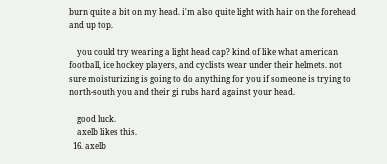burn quite a bit on my head. i'm also quite light with hair on the forehead and up top.

    you could try wearing a light head cap? kind of like what american football, ice hockey players, and cyclists wear under their helmets. not sure moisturizing is going to do anything for you if someone is trying to north-south you and their gi rubs hard against your head.

    good luck.
    axelb likes this.
  16. axelb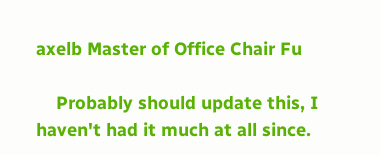axelb Master of Office Chair Fu

    Probably should update this, I haven't had it much at all since.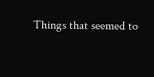Things that seemed to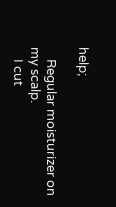help;

    Regular moisturizer on my scalp.
    I cut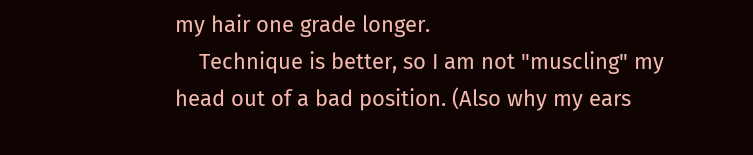my hair one grade longer.
    Technique is better, so I am not "muscling" my head out of a bad position. (Also why my ears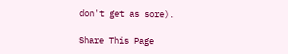don't get as sore).

Share This Page